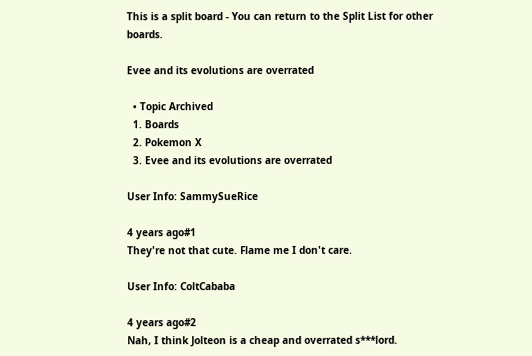This is a split board - You can return to the Split List for other boards.

Evee and its evolutions are overrated

  • Topic Archived
  1. Boards
  2. Pokemon X
  3. Evee and its evolutions are overrated

User Info: SammySueRice

4 years ago#1
They're not that cute. Flame me I don't care.

User Info: ColtCababa

4 years ago#2
Nah, I think Jolteon is a cheap and overrated s***lord.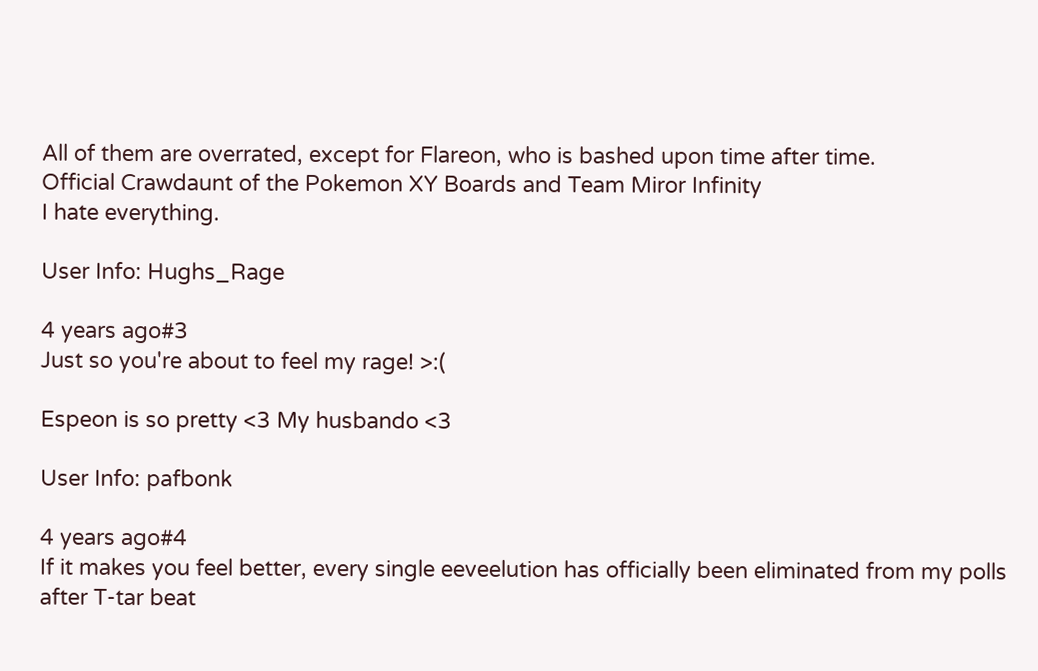All of them are overrated, except for Flareon, who is bashed upon time after time.
Official Crawdaunt of the Pokemon XY Boards and Team Miror Infinity
I hate everything.

User Info: Hughs_Rage

4 years ago#3
Just so you're about to feel my rage! >:(

Espeon is so pretty <3 My husbando <3

User Info: pafbonk

4 years ago#4
If it makes you feel better, every single eeveelution has officially been eliminated from my polls after T-tar beat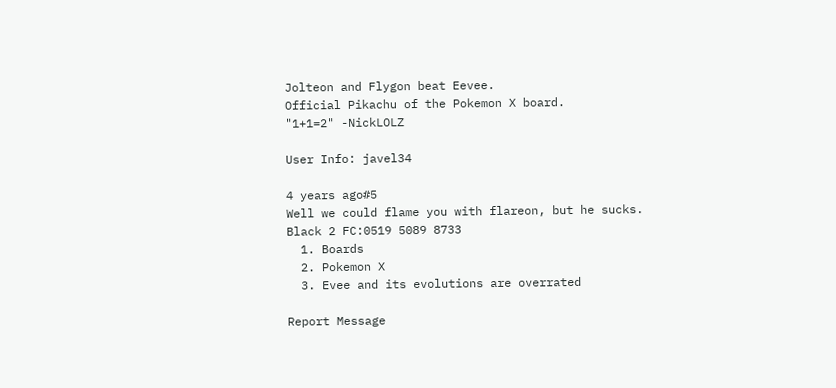Jolteon and Flygon beat Eevee.
Official Pikachu of the Pokemon X board.
"1+1=2" -NickLOLZ

User Info: javel34

4 years ago#5
Well we could flame you with flareon, but he sucks.
Black 2 FC:0519 5089 8733
  1. Boards
  2. Pokemon X
  3. Evee and its evolutions are overrated

Report Message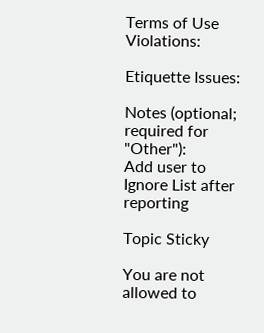Terms of Use Violations:

Etiquette Issues:

Notes (optional; required for "Other"):
Add user to Ignore List after reporting

Topic Sticky

You are not allowed to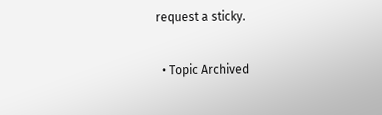request a sticky.

  • Topic Archived